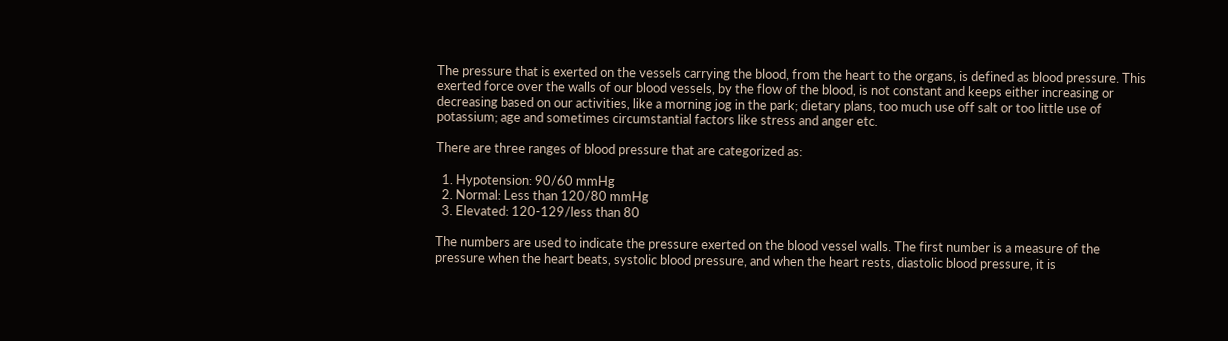The pressure that is exerted on the vessels carrying the blood, from the heart to the organs, is defined as blood pressure. This exerted force over the walls of our blood vessels, by the flow of the blood, is not constant and keeps either increasing or decreasing based on our activities, like a morning jog in the park; dietary plans, too much use off salt or too little use of potassium; age and sometimes circumstantial factors like stress and anger etc.

There are three ranges of blood pressure that are categorized as:

  1. Hypotension: 90/60 mmHg
  2. Normal: Less than 120/80 mmHg
  3. Elevated: 120-129/less than 80

The numbers are used to indicate the pressure exerted on the blood vessel walls. The first number is a measure of the pressure when the heart beats, systolic blood pressure, and when the heart rests, diastolic blood pressure, it is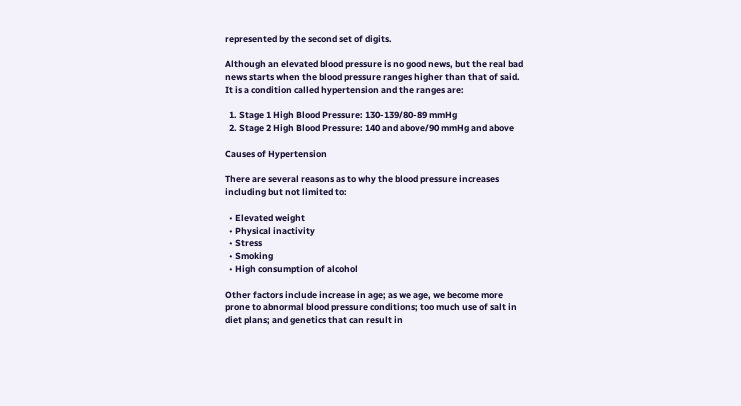represented by the second set of digits.

Although an elevated blood pressure is no good news, but the real bad news starts when the blood pressure ranges higher than that of said. It is a condition called hypertension and the ranges are:

  1. Stage 1 High Blood Pressure: 130-139/80-89 mmHg
  2. Stage 2 High Blood Pressure: 140 and above/90 mmHg and above

Causes of Hypertension

There are several reasons as to why the blood pressure increases including but not limited to:

  • Elevated weight
  • Physical inactivity
  • Stress
  • Smoking
  • High consumption of alcohol

Other factors include increase in age; as we age, we become more prone to abnormal blood pressure conditions; too much use of salt in diet plans; and genetics that can result in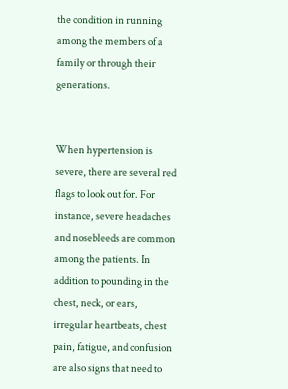the condition in running among the members of a family or through their generations.


When hypertension is severe, there are several red flags to look out for. For instance, severe headaches and nosebleeds are common among the patients. In addition to pounding in the chest, neck, or ears, irregular heartbeats, chest pain, fatigue, and confusion are also signs that need to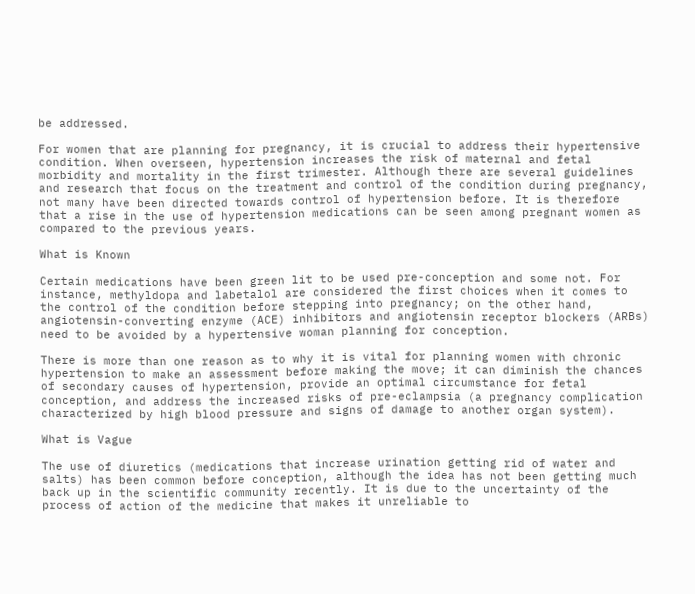be addressed.

For women that are planning for pregnancy, it is crucial to address their hypertensive condition. When overseen, hypertension increases the risk of maternal and fetal morbidity and mortality in the first trimester. Although there are several guidelines and research that focus on the treatment and control of the condition during pregnancy, not many have been directed towards control of hypertension before. It is therefore that a rise in the use of hypertension medications can be seen among pregnant women as compared to the previous years.

What is Known

Certain medications have been green lit to be used pre-conception and some not. For instance, methyldopa and labetalol are considered the first choices when it comes to the control of the condition before stepping into pregnancy; on the other hand, angiotensin-converting enzyme (ACE) inhibitors and angiotensin receptor blockers (ARBs) need to be avoided by a hypertensive woman planning for conception.

There is more than one reason as to why it is vital for planning women with chronic hypertension to make an assessment before making the move; it can diminish the chances of secondary causes of hypertension, provide an optimal circumstance for fetal conception, and address the increased risks of pre-eclampsia (a pregnancy complication characterized by high blood pressure and signs of damage to another organ system).

What is Vague

The use of diuretics (medications that increase urination getting rid of water and salts) has been common before conception, although the idea has not been getting much back up in the scientific community recently. It is due to the uncertainty of the process of action of the medicine that makes it unreliable to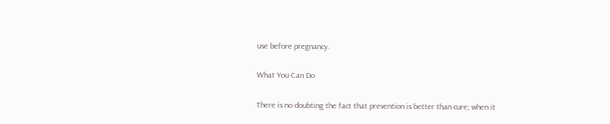use before pregnancy.

What You Can Do

There is no doubting the fact that prevention is better than cure; when it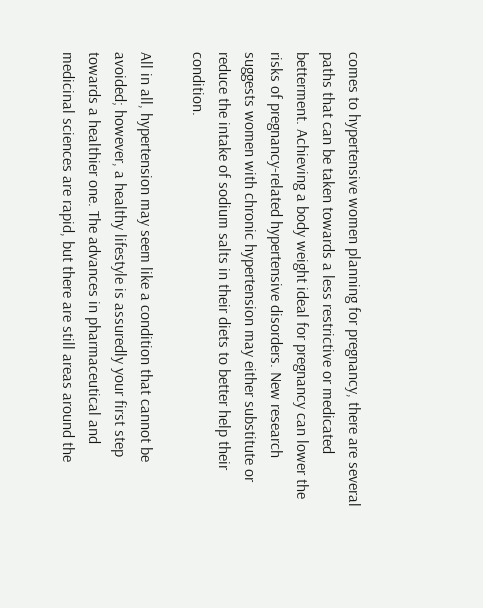comes to hypertensive women planning for pregnancy, there are several paths that can be taken towards a less restrictive or medicated betterment. Achieving a body weight ideal for pregnancy can lower the risks of pregnancy-related hypertensive disorders. New research suggests women with chronic hypertension may either substitute or reduce the intake of sodium salts in their diets to better help their condition.

All in all, hypertension may seem like a condition that cannot be avoided; however, a healthy lifestyle is assuredly your first step towards a healthier one. The advances in pharmaceutical and medicinal sciences are rapid, but there are still areas around the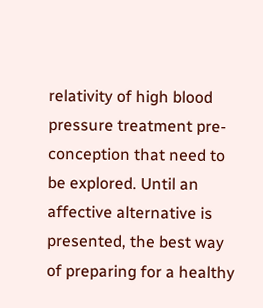relativity of high blood pressure treatment pre-conception that need to be explored. Until an affective alternative is presented, the best way of preparing for a healthy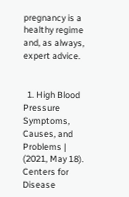pregnancy is a healthy regime and, as always, expert advice.


  1. High Blood Pressure Symptoms, Causes, and Problems | (2021, May 18). Centers for Disease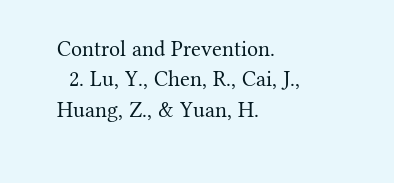Control and Prevention.
  2. Lu, Y., Chen, R., Cai, J., Huang, Z., & Yuan, H.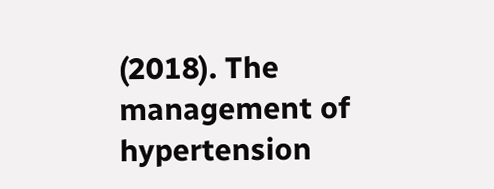(2018). The management of hypertension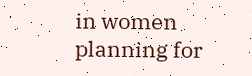in women planning for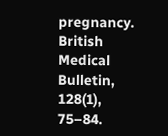pregnancy. British Medical Bulletin, 128(1), 75–84.